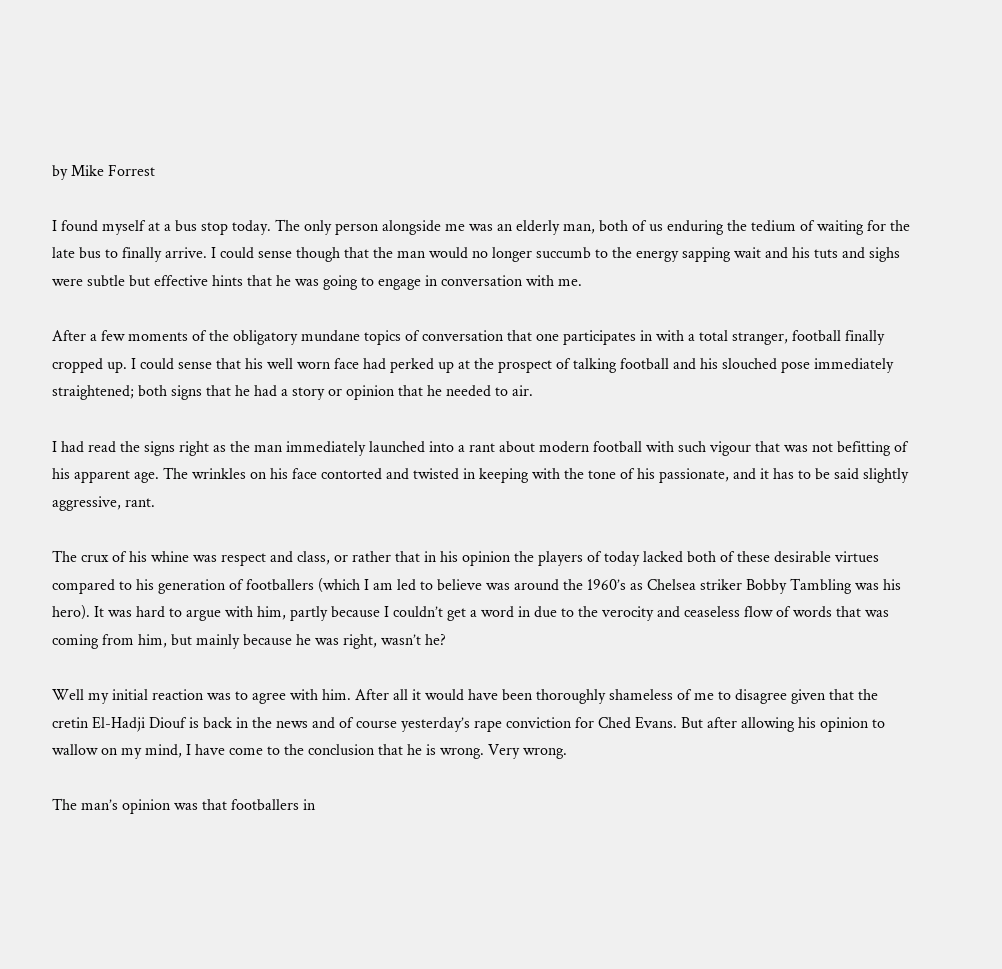by Mike Forrest

I found myself at a bus stop today. The only person alongside me was an elderly man, both of us enduring the tedium of waiting for the late bus to finally arrive. I could sense though that the man would no longer succumb to the energy sapping wait and his tuts and sighs were subtle but effective hints that he was going to engage in conversation with me.

After a few moments of the obligatory mundane topics of conversation that one participates in with a total stranger, football finally cropped up. I could sense that his well worn face had perked up at the prospect of talking football and his slouched pose immediately straightened; both signs that he had a story or opinion that he needed to air.

I had read the signs right as the man immediately launched into a rant about modern football with such vigour that was not befitting of his apparent age. The wrinkles on his face contorted and twisted in keeping with the tone of his passionate, and it has to be said slightly aggressive, rant.

The crux of his whine was respect and class, or rather that in his opinion the players of today lacked both of these desirable virtues compared to his generation of footballers (which I am led to believe was around the 1960’s as Chelsea striker Bobby Tambling was his hero). It was hard to argue with him, partly because I couldn’t get a word in due to the verocity and ceaseless flow of words that was coming from him, but mainly because he was right, wasn’t he?

Well my initial reaction was to agree with him. After all it would have been thoroughly shameless of me to disagree given that the cretin El-Hadji Diouf is back in the news and of course yesterday’s rape conviction for Ched Evans. But after allowing his opinion to wallow on my mind, I have come to the conclusion that he is wrong. Very wrong.

The man’s opinion was that footballers in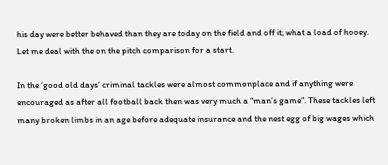his day were better behaved than they are today on the field and off it; what a load of hooey. Let me deal with the on the pitch comparison for a start.

In the ‘good old days’ criminal tackles were almost commonplace and if anything were encouraged as after all football back then was very much a “man’s game”. These tackles left many broken limbs in an age before adequate insurance and the nest egg of big wages which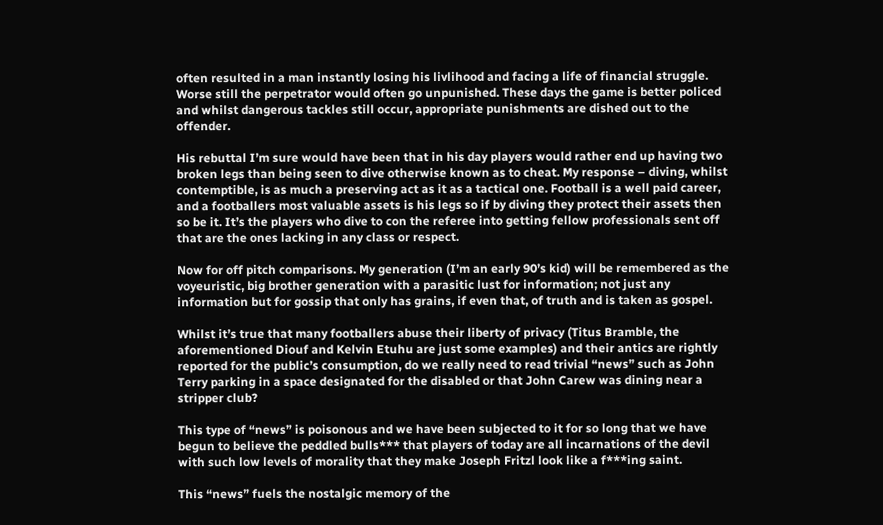often resulted in a man instantly losing his livlihood and facing a life of financial struggle. Worse still the perpetrator would often go unpunished. These days the game is better policed and whilst dangerous tackles still occur, appropriate punishments are dished out to the offender.

His rebuttal I’m sure would have been that in his day players would rather end up having two broken legs than being seen to dive otherwise known as to cheat. My response – diving, whilst contemptible, is as much a preserving act as it as a tactical one. Football is a well paid career, and a footballers most valuable assets is his legs so if by diving they protect their assets then so be it. It’s the players who dive to con the referee into getting fellow professionals sent off that are the ones lacking in any class or respect.

Now for off pitch comparisons. My generation (I’m an early 90’s kid) will be remembered as the voyeuristic, big brother generation with a parasitic lust for information; not just any information but for gossip that only has grains, if even that, of truth and is taken as gospel.

Whilst it’s true that many footballers abuse their liberty of privacy (Titus Bramble, the aforementioned Diouf and Kelvin Etuhu are just some examples) and their antics are rightly reported for the public’s consumption, do we really need to read trivial “news” such as John Terry parking in a space designated for the disabled or that John Carew was dining near a stripper club?

This type of “news” is poisonous and we have been subjected to it for so long that we have begun to believe the peddled bulls*** that players of today are all incarnations of the devil with such low levels of morality that they make Joseph Fritzl look like a f***ing saint.

This “news” fuels the nostalgic memory of the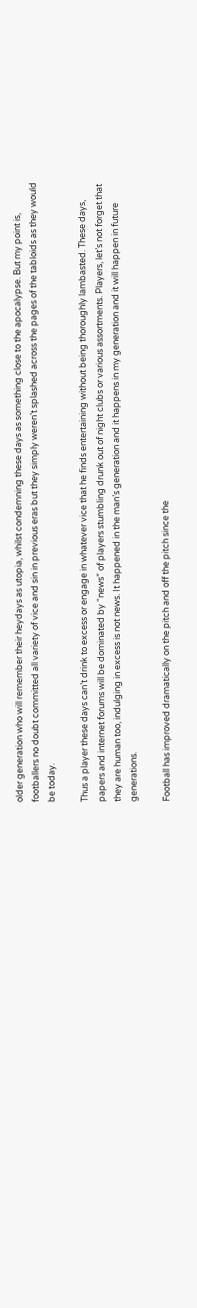older generation who will remember their heydays as utopia, whilst condemning these days as something close to the apocalypse. But my point is, footballers no doubt committed all variety of vice and sin in previous eras but they simply weren’t splashed across the pages of the tabloids as they would be today.

Thus a player these days can’t drink to excess or engage in whatever vice that he finds entertaining without being thoroughly lambasted. These days, papers and internet forums will be dominated by “news” of players stumbling drunk out of night clubs or various assortments. Players, let’s not forget that they are human too, indulging in excess is not news. It happened in the man’s generation and it happens in my generation and it will happen in future generations.

Football has improved dramatically on the pitch and off the pitch since the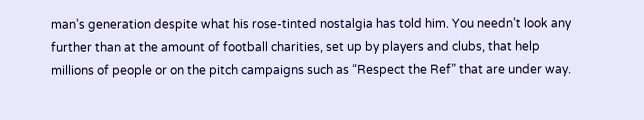man’s generation despite what his rose-tinted nostalgia has told him. You needn’t look any further than at the amount of football charities, set up by players and clubs, that help millions of people or on the pitch campaigns such as “Respect the Ref” that are under way.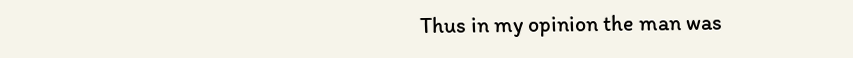Thus in my opinion the man was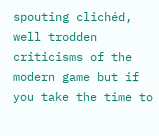spouting clichéd, well trodden criticisms of the modern game but if you take the time to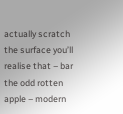actually scratch the surface you’ll realise that – bar the odd rotten apple – modern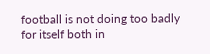football is not doing too badly for itself both in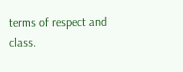terms of respect and class.